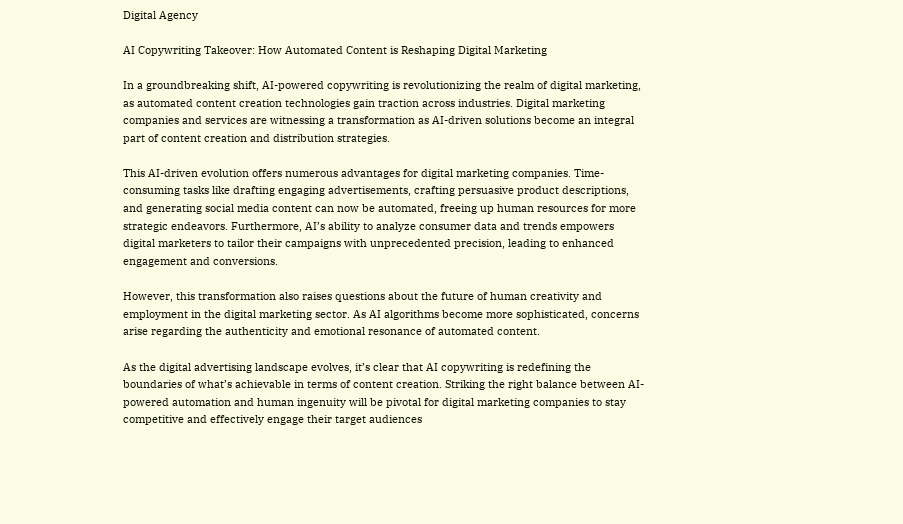Digital Agency

AI Copywriting Takeover: How Automated Content is Reshaping Digital Marketing

In a groundbreaking shift, AI-powered copywriting is revolutionizing the realm of digital marketing, as automated content creation technologies gain traction across industries. Digital marketing companies and services are witnessing a transformation as AI-driven solutions become an integral part of content creation and distribution strategies.

This AI-driven evolution offers numerous advantages for digital marketing companies. Time-consuming tasks like drafting engaging advertisements, crafting persuasive product descriptions, and generating social media content can now be automated, freeing up human resources for more strategic endeavors. Furthermore, AI’s ability to analyze consumer data and trends empowers digital marketers to tailor their campaigns with unprecedented precision, leading to enhanced engagement and conversions.

However, this transformation also raises questions about the future of human creativity and employment in the digital marketing sector. As AI algorithms become more sophisticated, concerns arise regarding the authenticity and emotional resonance of automated content.

As the digital advertising landscape evolves, it’s clear that AI copywriting is redefining the boundaries of what’s achievable in terms of content creation. Striking the right balance between AI-powered automation and human ingenuity will be pivotal for digital marketing companies to stay competitive and effectively engage their target audiences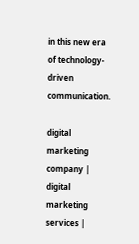in this new era of technology-driven communication.

digital marketing company | digital marketing services |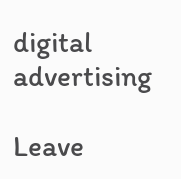digital advertising

Leave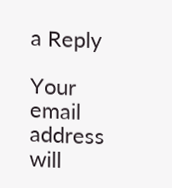a Reply

Your email address will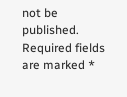not be published. Required fields are marked *